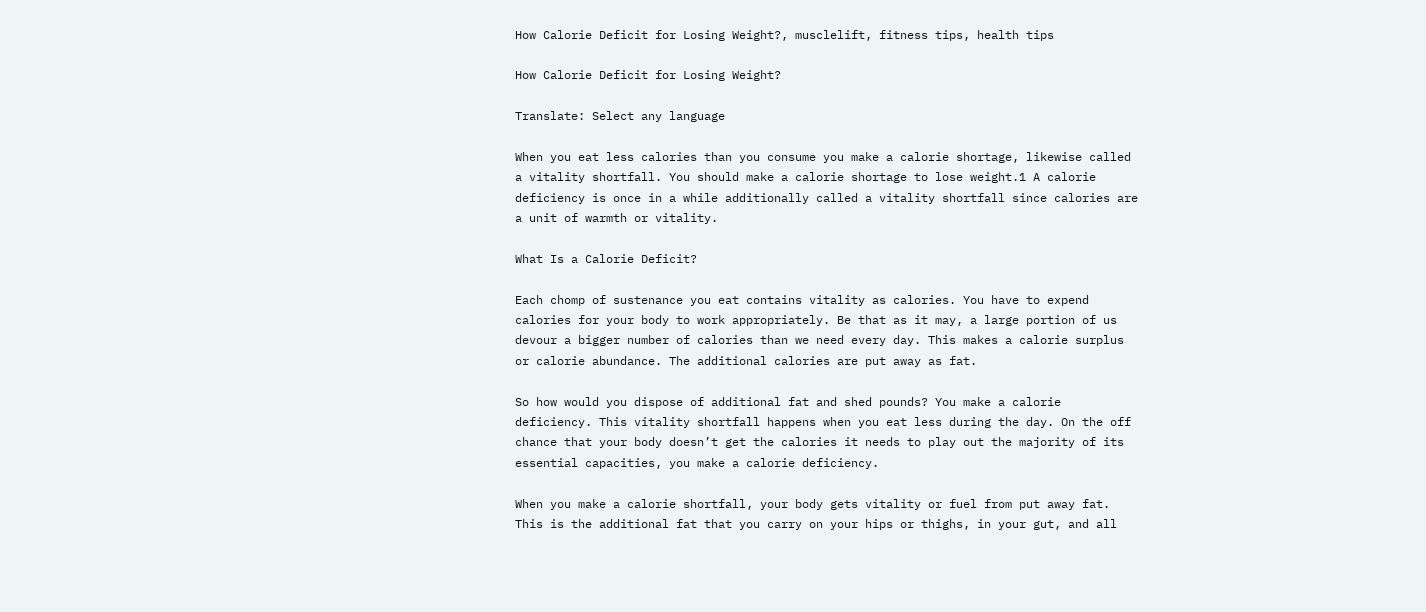How Calorie Deficit for Losing Weight?, musclelift, fitness tips, health tips

How Calorie Deficit for Losing Weight?

Translate: Select any language

When you eat less calories than you consume you make a calorie shortage, likewise called a vitality shortfall. You should make a calorie shortage to lose weight.1 A calorie deficiency is once in a while additionally called a vitality shortfall since calories are a unit of warmth or vitality.

What Is a Calorie Deficit?

Each chomp of sustenance you eat contains vitality as calories. You have to expend calories for your body to work appropriately. Be that as it may, a large portion of us devour a bigger number of calories than we need every day. This makes a calorie surplus or calorie abundance. The additional calories are put away as fat.

So how would you dispose of additional fat and shed pounds? You make a calorie deficiency. This vitality shortfall happens when you eat less during the day. On the off chance that your body doesn’t get the calories it needs to play out the majority of its essential capacities, you make a calorie deficiency.

When you make a calorie shortfall, your body gets vitality or fuel from put away fat. This is the additional fat that you carry on your hips or thighs, in your gut, and all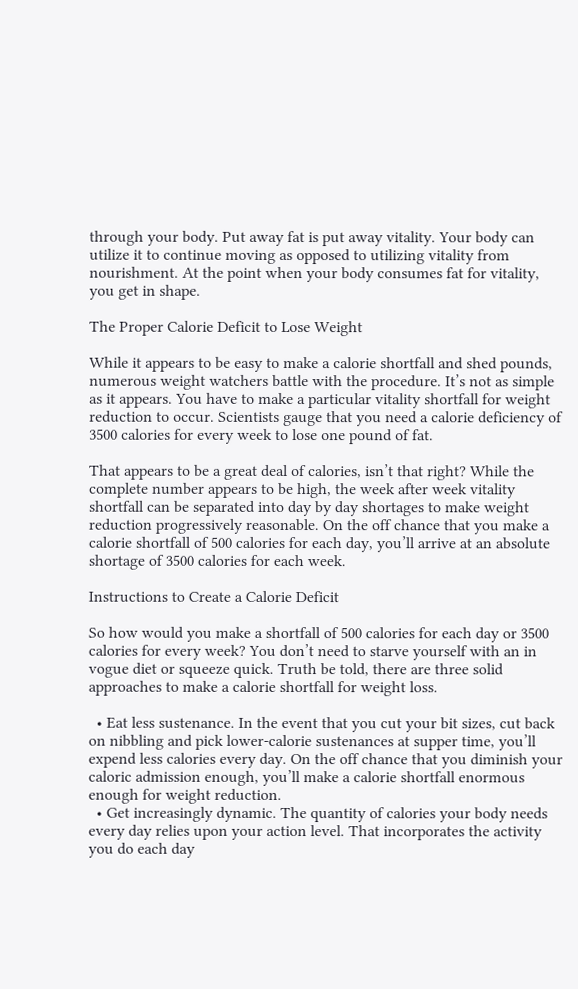through your body. Put away fat is put away vitality. Your body can utilize it to continue moving as opposed to utilizing vitality from nourishment. At the point when your body consumes fat for vitality, you get in shape.

The Proper Calorie Deficit to Lose Weight

While it appears to be easy to make a calorie shortfall and shed pounds, numerous weight watchers battle with the procedure. It’s not as simple as it appears. You have to make a particular vitality shortfall for weight reduction to occur. Scientists gauge that you need a calorie deficiency of 3500 calories for every week to lose one pound of fat.

That appears to be a great deal of calories, isn’t that right? While the complete number appears to be high, the week after week vitality shortfall can be separated into day by day shortages to make weight reduction progressively reasonable. On the off chance that you make a calorie shortfall of 500 calories for each day, you’ll arrive at an absolute shortage of 3500 calories for each week.

Instructions to Create a Calorie Deficit

So how would you make a shortfall of 500 calories for each day or 3500 calories for every week? You don’t need to starve yourself with an in vogue diet or squeeze quick. Truth be told, there are three solid approaches to make a calorie shortfall for weight loss.

  • Eat less sustenance. In the event that you cut your bit sizes, cut back on nibbling and pick lower-calorie sustenances at supper time, you’ll expend less calories every day. On the off chance that you diminish your caloric admission enough, you’ll make a calorie shortfall enormous enough for weight reduction.
  • Get increasingly dynamic. The quantity of calories your body needs every day relies upon your action level. That incorporates the activity you do each day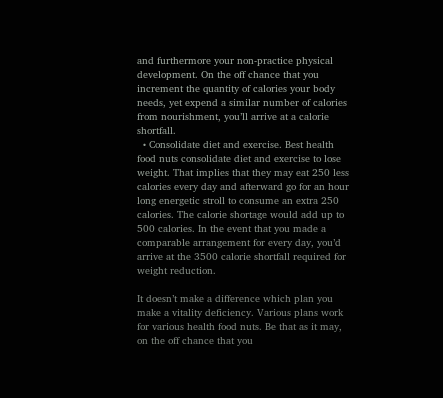and furthermore your non-practice physical development. On the off chance that you increment the quantity of calories your body needs, yet expend a similar number of calories from nourishment, you’ll arrive at a calorie shortfall.
  • Consolidate diet and exercise. Best health food nuts consolidate diet and exercise to lose weight. That implies that they may eat 250 less calories every day and afterward go for an hour long energetic stroll to consume an extra 250 calories. The calorie shortage would add up to 500 calories. In the event that you made a comparable arrangement for every day, you’d arrive at the 3500 calorie shortfall required for weight reduction.

It doesn’t make a difference which plan you make a vitality deficiency. Various plans work for various health food nuts. Be that as it may, on the off chance that you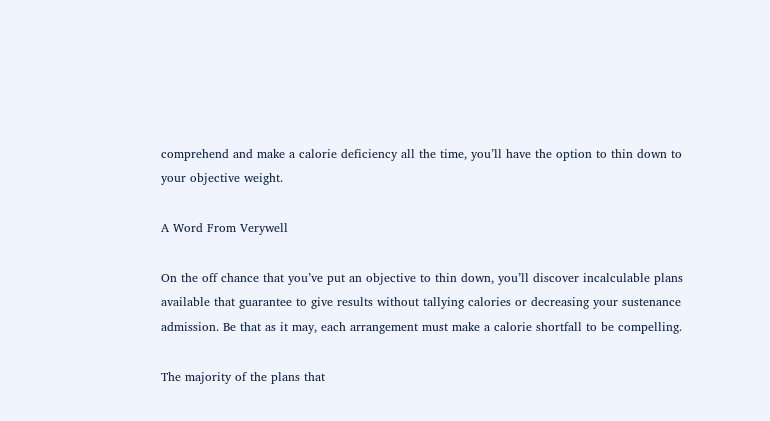comprehend and make a calorie deficiency all the time, you’ll have the option to thin down to your objective weight.

A Word From Verywell

On the off chance that you’ve put an objective to thin down, you’ll discover incalculable plans available that guarantee to give results without tallying calories or decreasing your sustenance admission. Be that as it may, each arrangement must make a calorie shortfall to be compelling.

The majority of the plans that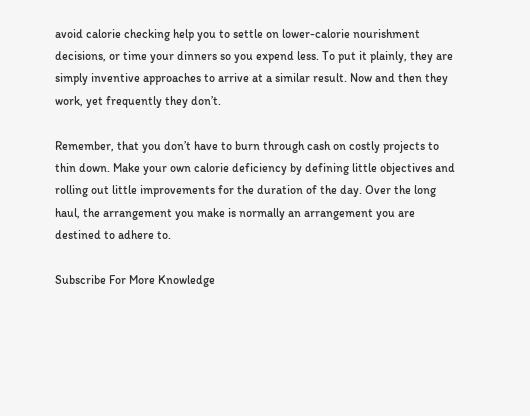avoid calorie checking help you to settle on lower-calorie nourishment decisions, or time your dinners so you expend less. To put it plainly, they are simply inventive approaches to arrive at a similar result. Now and then they work, yet frequently they don’t.

Remember, that you don’t have to burn through cash on costly projects to thin down. Make your own calorie deficiency by defining little objectives and rolling out little improvements for the duration of the day. Over the long haul, the arrangement you make is normally an arrangement you are destined to adhere to.

Subscribe For More Knowledge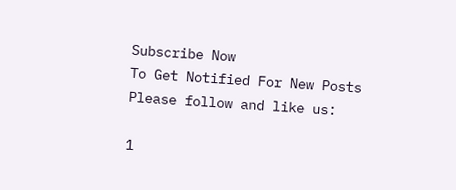Subscribe Now
To Get Notified For New Posts
Please follow and like us:

1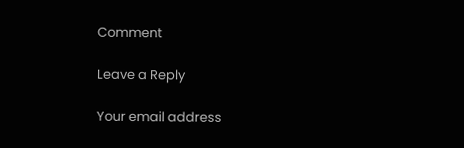Comment

Leave a Reply

Your email address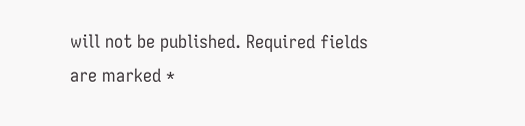will not be published. Required fields are marked *